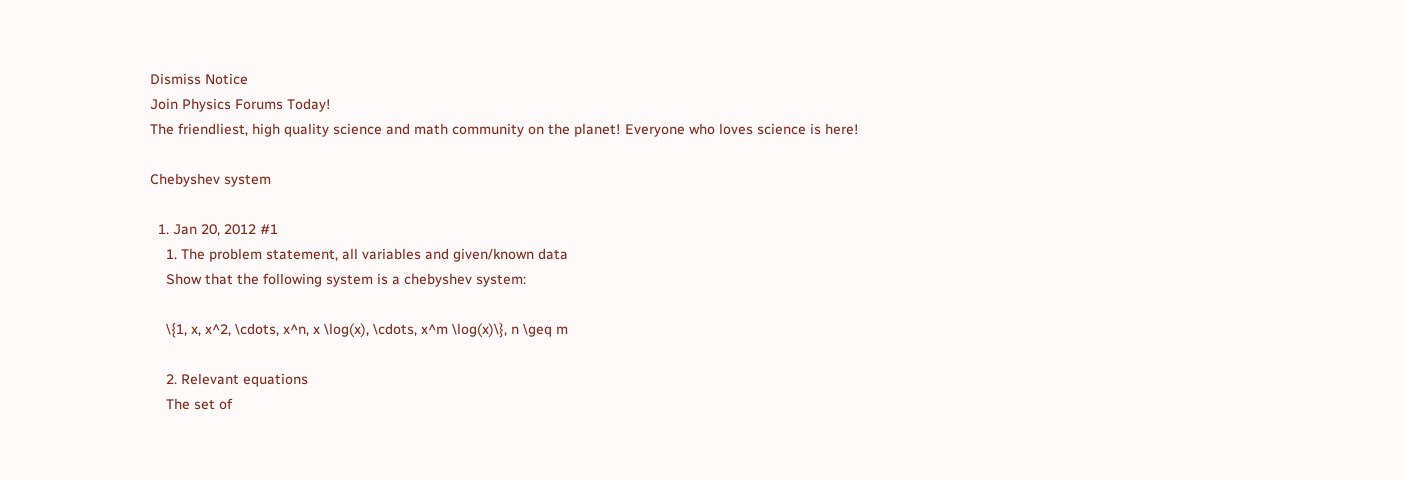Dismiss Notice
Join Physics Forums Today!
The friendliest, high quality science and math community on the planet! Everyone who loves science is here!

Chebyshev system

  1. Jan 20, 2012 #1
    1. The problem statement, all variables and given/known data
    Show that the following system is a chebyshev system:

    \{1, x, x^2, \cdots, x^n, x \log(x), \cdots, x^m \log(x)\}, n \geq m

    2. Relevant equations
    The set of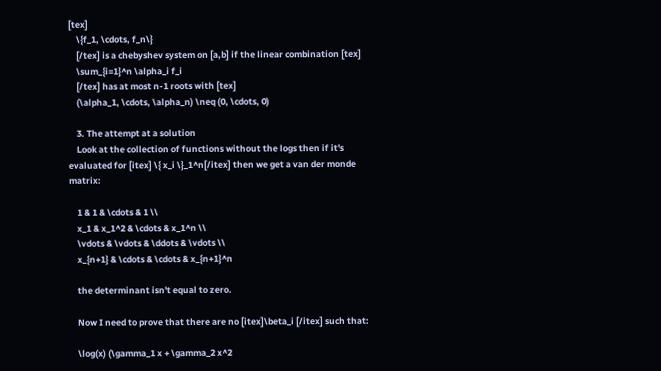[tex]
    \{f_1, \cdots, f_n\}
    [/tex] is a chebyshev system on [a,b] if the linear combination [tex]
    \sum_{i=1}^n \alpha_i f_i
    [/tex] has at most n-1 roots with [tex]
    (\alpha_1, \cdots, \alpha_n) \neq (0, \cdots, 0)

    3. The attempt at a solution
    Look at the collection of functions without the logs then if it's evaluated for [itex] \{ x_i \}_1^n[/itex] then we get a van der monde matrix:

    1 & 1 & \cdots & 1 \\
    x_1 & x_1^2 & \cdots & x_1^n \\
    \vdots & \vdots & \ddots & \vdots \\
    x_{n+1} & \cdots & \cdots & x_{n+1}^n

    the determinant isn't equal to zero.

    Now I need to prove that there are no [itex]\beta_i [/itex] such that:

    \log(x) (\gamma_1 x + \gamma_2 x^2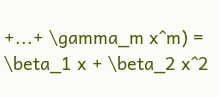+...+ \gamma_m x^m) = \beta_1 x + \beta_2 x^2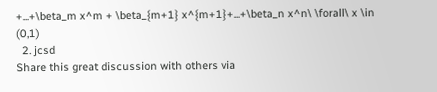+...+\beta_m x^m + \beta_{m+1} x^{m+1}+...+\beta_n x^n\ \forall\ x \in (0,1)
  2. jcsd
Share this great discussion with others via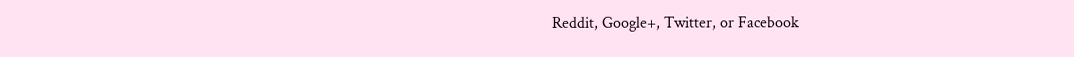Reddit, Google+, Twitter, or Facebook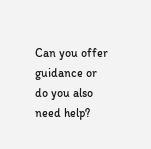Can you offer guidance or do you also need help?